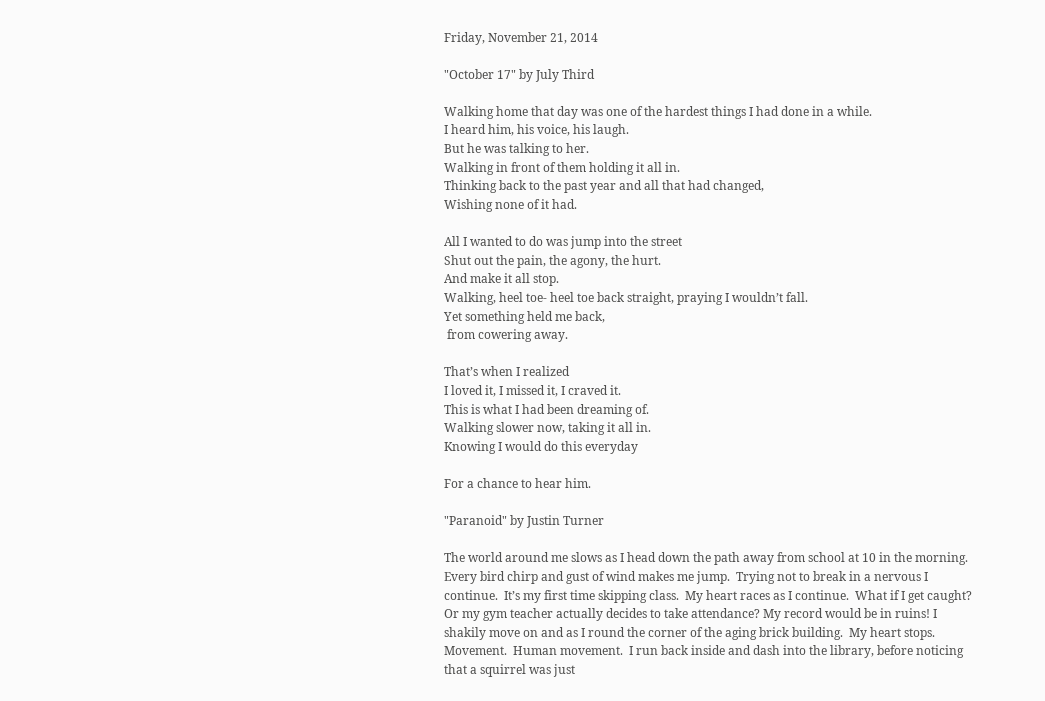Friday, November 21, 2014

"October 17" by July Third

Walking home that day was one of the hardest things I had done in a while.
I heard him, his voice, his laugh.
But he was talking to her.
Walking in front of them holding it all in.
Thinking back to the past year and all that had changed,
Wishing none of it had.

All I wanted to do was jump into the street
Shut out the pain, the agony, the hurt.
And make it all stop.
Walking, heel toe- heel toe back straight, praying I wouldn’t fall.
Yet something held me back,
 from cowering away.

That’s when I realized
I loved it, I missed it, I craved it.
This is what I had been dreaming of.
Walking slower now, taking it all in.
Knowing I would do this everyday

For a chance to hear him.

"Paranoid" by Justin Turner

The world around me slows as I head down the path away from school at 10 in the morning.  Every bird chirp and gust of wind makes me jump.  Trying not to break in a nervous I continue.  It’s my first time skipping class.  My heart races as I continue.  What if I get caught?  Or my gym teacher actually decides to take attendance? My record would be in ruins! I shakily move on and as I round the corner of the aging brick building.  My heart stops.  Movement.  Human movement.  I run back inside and dash into the library, before noticing that a squirrel was just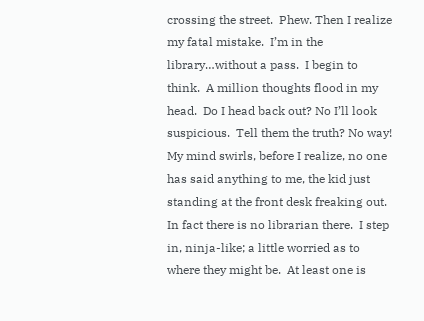crossing the street.  Phew. Then I realize my fatal mistake.  I’m in the library…without a pass.  I begin to think.  A million thoughts flood in my head.  Do I head back out? No I’ll look suspicious.  Tell them the truth? No way!  My mind swirls, before I realize, no one has said anything to me, the kid just standing at the front desk freaking out.  In fact there is no librarian there.  I step in, ninja-like; a little worried as to where they might be.  At least one is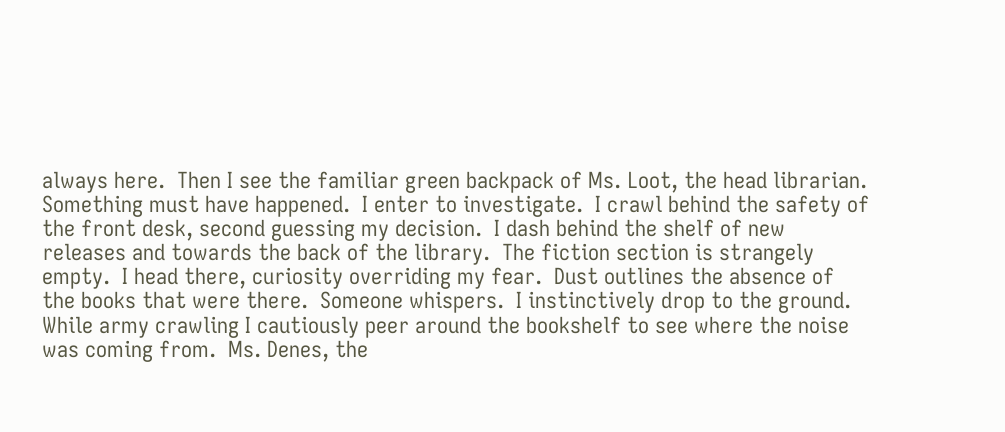always here.  Then I see the familiar green backpack of Ms. Loot, the head librarian.  Something must have happened.  I enter to investigate.  I crawl behind the safety of the front desk, second guessing my decision.  I dash behind the shelf of new releases and towards the back of the library.  The fiction section is strangely empty.  I head there, curiosity overriding my fear.  Dust outlines the absence of the books that were there.  Someone whispers.  I instinctively drop to the ground.  While army crawling I cautiously peer around the bookshelf to see where the noise was coming from.  Ms. Denes, the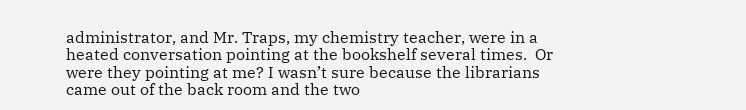administrator, and Mr. Traps, my chemistry teacher, were in a heated conversation pointing at the bookshelf several times.  Or were they pointing at me? I wasn’t sure because the librarians came out of the back room and the two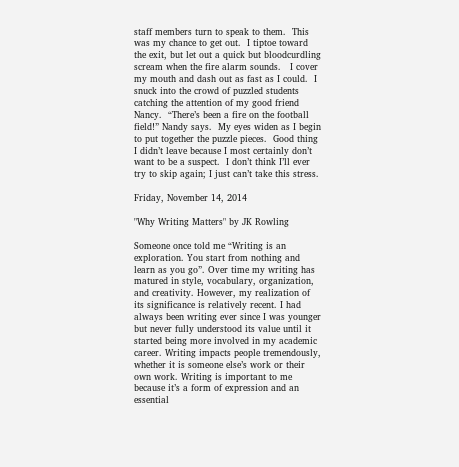staff members turn to speak to them.  This was my chance to get out.  I tiptoe toward the exit, but let out a quick but bloodcurdling scream when the fire alarm sounds.   I cover my mouth and dash out as fast as I could.  I snuck into the crowd of puzzled students catching the attention of my good friend Nancy.  “There’s been a fire on the football field!” Nandy says.  My eyes widen as I begin to put together the puzzle pieces.  Good thing I didn’t leave because I most certainly don’t want to be a suspect.  I don’t think I’ll ever try to skip again; I just can’t take this stress.

Friday, November 14, 2014

"Why Writing Matters" by JK Rowling

Someone once told me “Writing is an exploration. You start from nothing and learn as you go”. Over time my writing has matured in style, vocabulary, organization, and creativity. However, my realization of its significance is relatively recent. I had always been writing ever since I was younger but never fully understood its value until it started being more involved in my academic career. Writing impacts people tremendously, whether it is someone else’s work or their own work. Writing is important to me because it’s a form of expression and an essential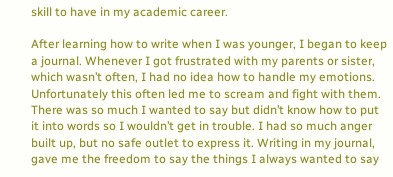skill to have in my academic career.

After learning how to write when I was younger, I began to keep a journal. Whenever I got frustrated with my parents or sister, which wasn’t often, I had no idea how to handle my emotions. Unfortunately this often led me to scream and fight with them.  There was so much I wanted to say but didn’t know how to put it into words so I wouldn’t get in trouble. I had so much anger built up, but no safe outlet to express it. Writing in my journal, gave me the freedom to say the things I always wanted to say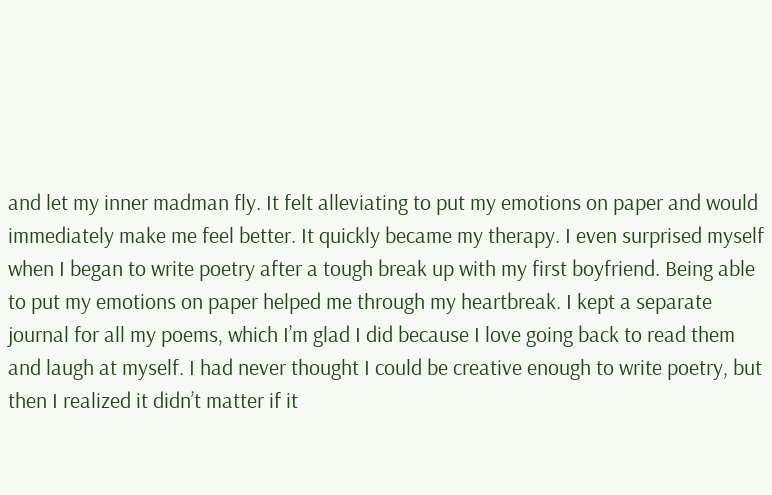and let my inner madman fly. It felt alleviating to put my emotions on paper and would immediately make me feel better. It quickly became my therapy. I even surprised myself when I began to write poetry after a tough break up with my first boyfriend. Being able to put my emotions on paper helped me through my heartbreak. I kept a separate journal for all my poems, which I’m glad I did because I love going back to read them and laugh at myself. I had never thought I could be creative enough to write poetry, but then I realized it didn’t matter if it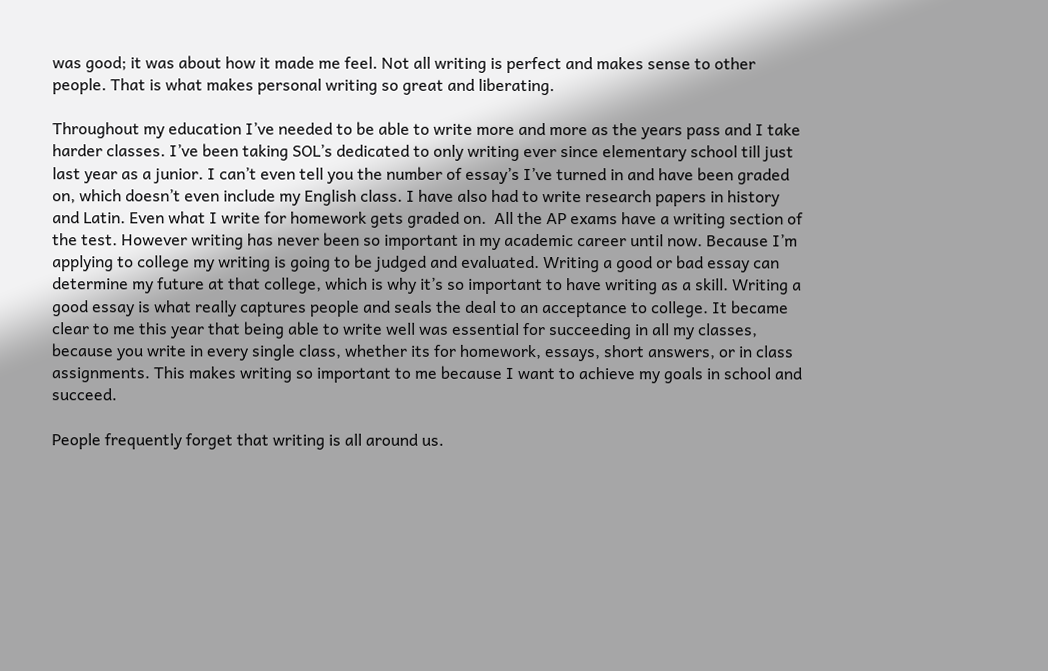was good; it was about how it made me feel. Not all writing is perfect and makes sense to other people. That is what makes personal writing so great and liberating.

Throughout my education I’ve needed to be able to write more and more as the years pass and I take harder classes. I’ve been taking SOL’s dedicated to only writing ever since elementary school till just last year as a junior. I can’t even tell you the number of essay’s I’ve turned in and have been graded on, which doesn’t even include my English class. I have also had to write research papers in history and Latin. Even what I write for homework gets graded on.  All the AP exams have a writing section of the test. However writing has never been so important in my academic career until now. Because I’m applying to college my writing is going to be judged and evaluated. Writing a good or bad essay can determine my future at that college, which is why it’s so important to have writing as a skill. Writing a good essay is what really captures people and seals the deal to an acceptance to college. It became clear to me this year that being able to write well was essential for succeeding in all my classes, because you write in every single class, whether its for homework, essays, short answers, or in class assignments. This makes writing so important to me because I want to achieve my goals in school and succeed.

People frequently forget that writing is all around us.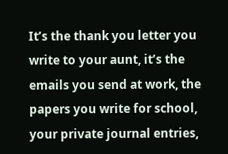It’s the thank you letter you write to your aunt, it’s the emails you send at work, the papers you write for school, your private journal entries,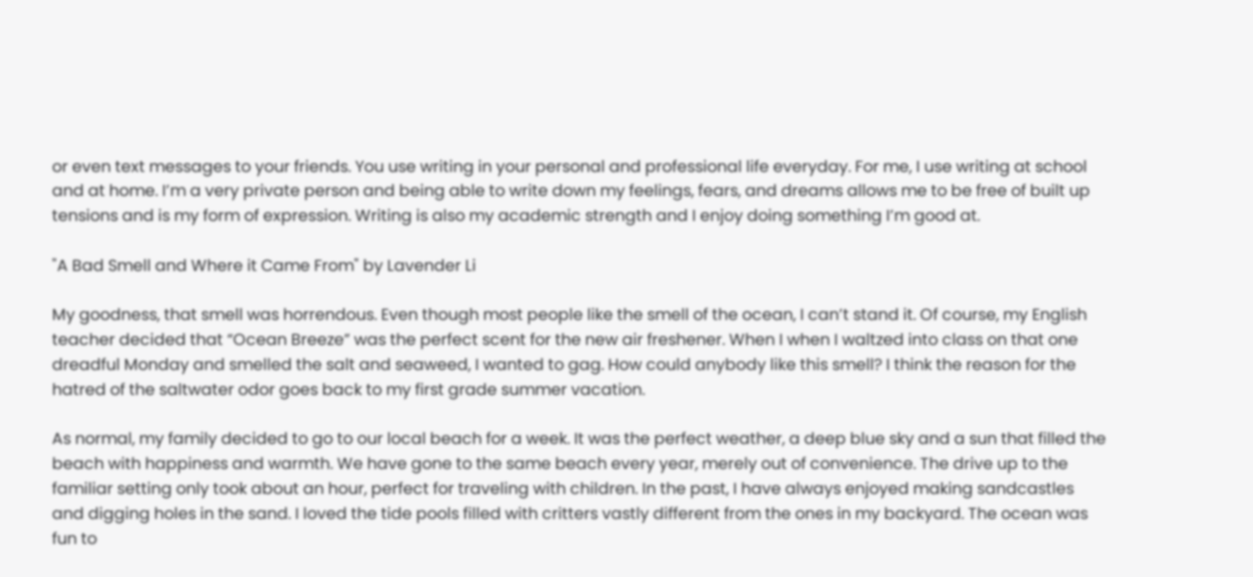or even text messages to your friends. You use writing in your personal and professional life everyday. For me, I use writing at school and at home. I’m a very private person and being able to write down my feelings, fears, and dreams allows me to be free of built up tensions and is my form of expression. Writing is also my academic strength and I enjoy doing something I’m good at.

"A Bad Smell and Where it Came From" by Lavender Li

My goodness, that smell was horrendous. Even though most people like the smell of the ocean, I can’t stand it. Of course, my English teacher decided that “Ocean Breeze” was the perfect scent for the new air freshener. When I when I waltzed into class on that one dreadful Monday and smelled the salt and seaweed, I wanted to gag. How could anybody like this smell? I think the reason for the hatred of the saltwater odor goes back to my first grade summer vacation.

As normal, my family decided to go to our local beach for a week. It was the perfect weather, a deep blue sky and a sun that filled the beach with happiness and warmth. We have gone to the same beach every year, merely out of convenience. The drive up to the familiar setting only took about an hour, perfect for traveling with children. In the past, I have always enjoyed making sandcastles and digging holes in the sand. I loved the tide pools filled with critters vastly different from the ones in my backyard. The ocean was fun to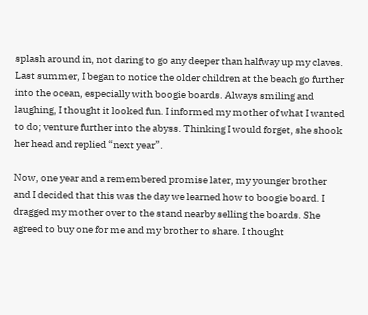splash around in, not daring to go any deeper than halfway up my claves. Last summer, I began to notice the older children at the beach go further into the ocean, especially with boogie boards. Always smiling and laughing, I thought it looked fun. I informed my mother of what I wanted to do; venture further into the abyss. Thinking I would forget, she shook her head and replied “next year”.

Now, one year and a remembered promise later, my younger brother and I decided that this was the day we learned how to boogie board. I dragged my mother over to the stand nearby selling the boards. She agreed to buy one for me and my brother to share. I thought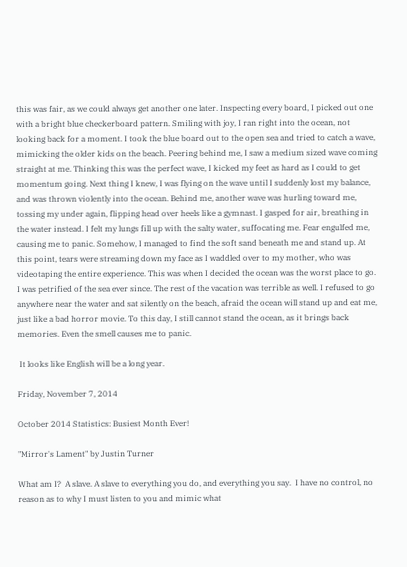this was fair, as we could always get another one later. Inspecting every board, I picked out one with a bright blue checkerboard pattern. Smiling with joy, I ran right into the ocean, not looking back for a moment. I took the blue board out to the open sea and tried to catch a wave, mimicking the older kids on the beach. Peering behind me, I saw a medium sized wave coming straight at me. Thinking this was the perfect wave, I kicked my feet as hard as I could to get momentum going. Next thing I knew, I was flying on the wave until I suddenly lost my balance, and was thrown violently into the ocean. Behind me, another wave was hurling toward me, tossing my under again, flipping head over heels like a gymnast. I gasped for air, breathing in the water instead. I felt my lungs fill up with the salty water, suffocating me. Fear engulfed me, causing me to panic. Somehow, I managed to find the soft sand beneath me and stand up. At this point, tears were streaming down my face as I waddled over to my mother, who was videotaping the entire experience. This was when I decided the ocean was the worst place to go. I was petrified of the sea ever since. The rest of the vacation was terrible as well. I refused to go anywhere near the water and sat silently on the beach, afraid the ocean will stand up and eat me, just like a bad horror movie. To this day, I still cannot stand the ocean, as it brings back memories. Even the smell causes me to panic.

 It looks like English will be a long year.

Friday, November 7, 2014

October 2014 Statistics: Busiest Month Ever!

"Mirror's Lament" by Justin Turner

What am I?  A slave. A slave to everything you do, and everything you say.  I have no control, no reason as to why I must listen to you and mimic what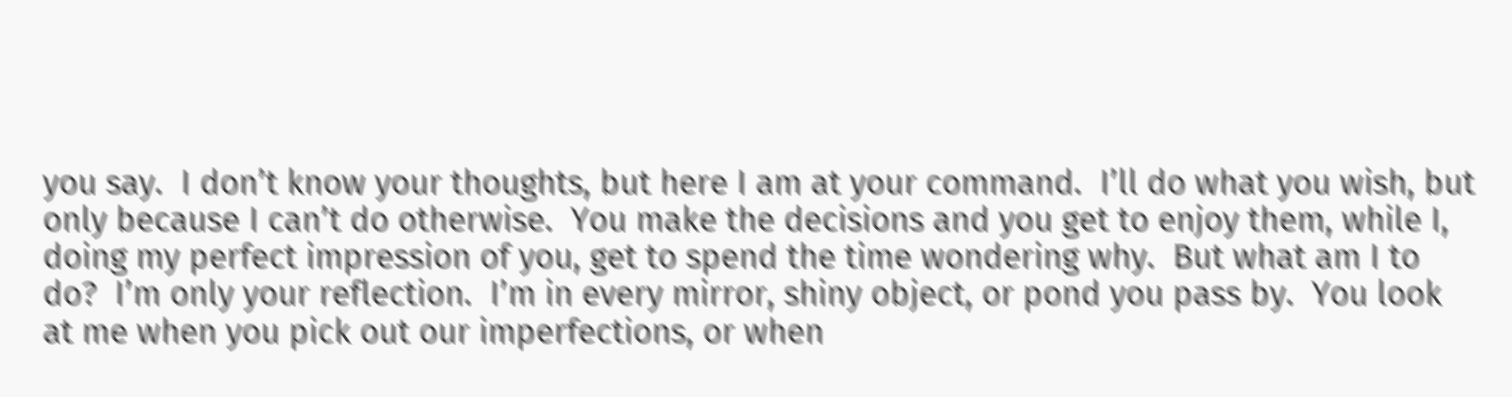you say.  I don’t know your thoughts, but here I am at your command.  I’ll do what you wish, but only because I can’t do otherwise.  You make the decisions and you get to enjoy them, while I, doing my perfect impression of you, get to spend the time wondering why.  But what am I to do?  I’m only your reflection.  I’m in every mirror, shiny object, or pond you pass by.  You look at me when you pick out our imperfections, or when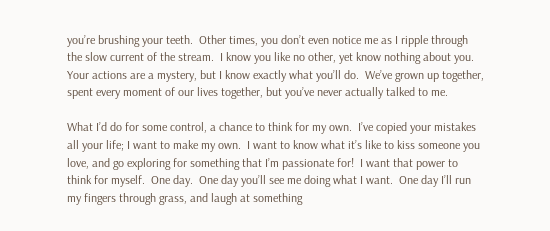you’re brushing your teeth.  Other times, you don’t even notice me as I ripple through the slow current of the stream.  I know you like no other, yet know nothing about you.  Your actions are a mystery, but I know exactly what you’ll do.  We’ve grown up together, spent every moment of our lives together, but you’ve never actually talked to me.

What I’d do for some control, a chance to think for my own.  I’ve copied your mistakes all your life; I want to make my own.  I want to know what it’s like to kiss someone you love, and go exploring for something that I’m passionate for!  I want that power to think for myself.  One day.  One day you’ll see me doing what I want.  One day I’ll run my fingers through grass, and laugh at something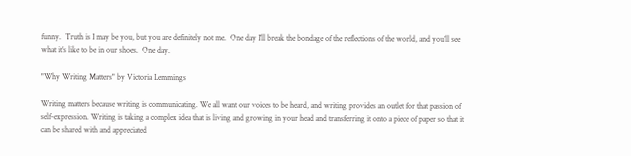funny.  Truth is I may be you, but you are definitely not me.  One day I’ll break the bondage of the reflections of the world, and you’ll see what it’s like to be in our shoes.  One day.

"Why Writing Matters" by Victoria Lemmings

Writing matters because writing is communicating. We all want our voices to be heard, and writing provides an outlet for that passion of self-expression. Writing is taking a complex idea that is living and growing in your head and transferring it onto a piece of paper so that it can be shared with and appreciated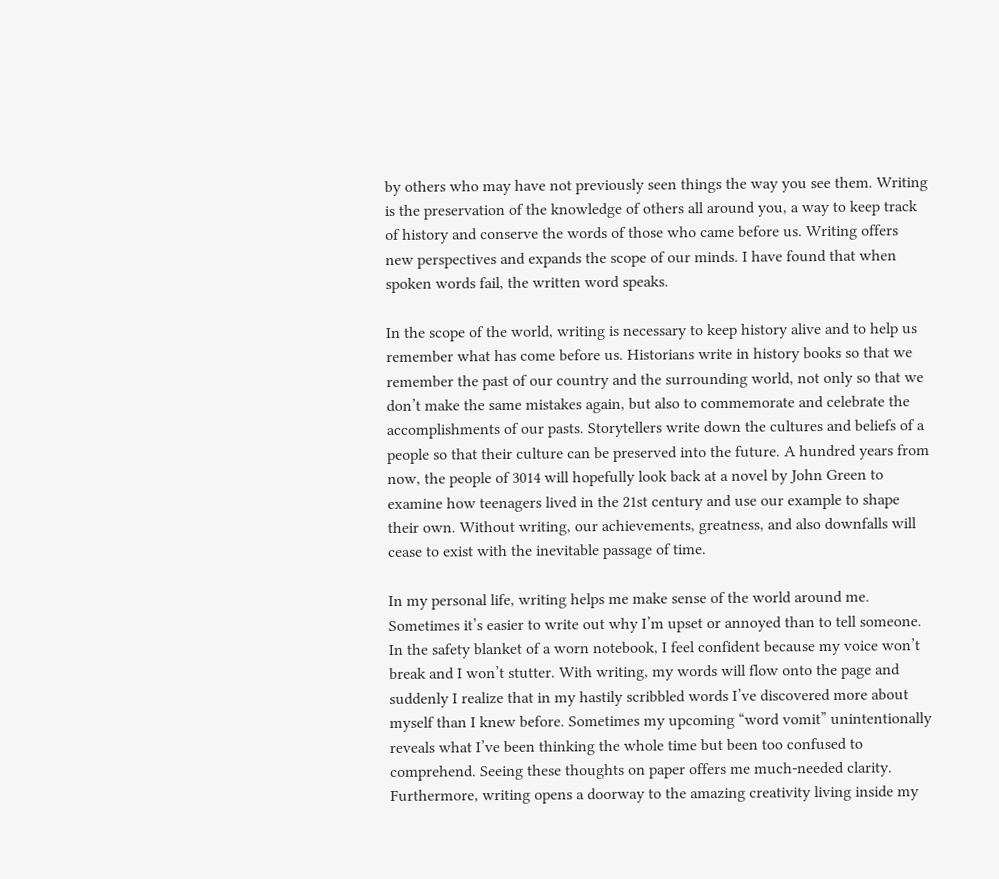by others who may have not previously seen things the way you see them. Writing is the preservation of the knowledge of others all around you, a way to keep track of history and conserve the words of those who came before us. Writing offers new perspectives and expands the scope of our minds. I have found that when spoken words fail, the written word speaks.

In the scope of the world, writing is necessary to keep history alive and to help us remember what has come before us. Historians write in history books so that we remember the past of our country and the surrounding world, not only so that we don’t make the same mistakes again, but also to commemorate and celebrate the accomplishments of our pasts. Storytellers write down the cultures and beliefs of a people so that their culture can be preserved into the future. A hundred years from now, the people of 3014 will hopefully look back at a novel by John Green to examine how teenagers lived in the 21st century and use our example to shape their own. Without writing, our achievements, greatness, and also downfalls will cease to exist with the inevitable passage of time.

In my personal life, writing helps me make sense of the world around me. Sometimes it’s easier to write out why I’m upset or annoyed than to tell someone. In the safety blanket of a worn notebook, I feel confident because my voice won’t break and I won’t stutter. With writing, my words will flow onto the page and suddenly I realize that in my hastily scribbled words I’ve discovered more about myself than I knew before. Sometimes my upcoming “word vomit” unintentionally reveals what I’ve been thinking the whole time but been too confused to comprehend. Seeing these thoughts on paper offers me much-needed clarity. Furthermore, writing opens a doorway to the amazing creativity living inside my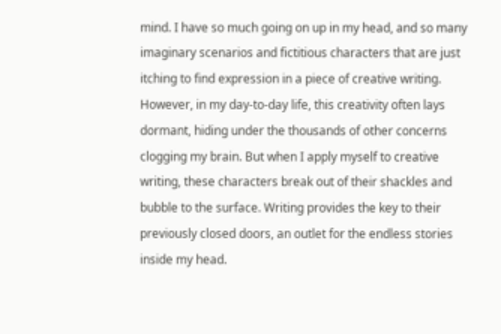mind. I have so much going on up in my head, and so many imaginary scenarios and fictitious characters that are just itching to find expression in a piece of creative writing. However, in my day-to-day life, this creativity often lays dormant, hiding under the thousands of other concerns clogging my brain. But when I apply myself to creative writing, these characters break out of their shackles and bubble to the surface. Writing provides the key to their previously closed doors, an outlet for the endless stories inside my head.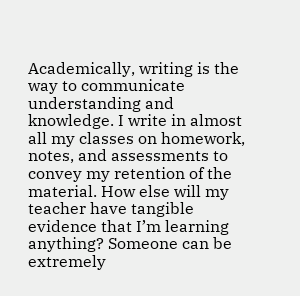Academically, writing is the way to communicate understanding and knowledge. I write in almost all my classes on homework, notes, and assessments to convey my retention of the material. How else will my teacher have tangible evidence that I’m learning anything? Someone can be extremely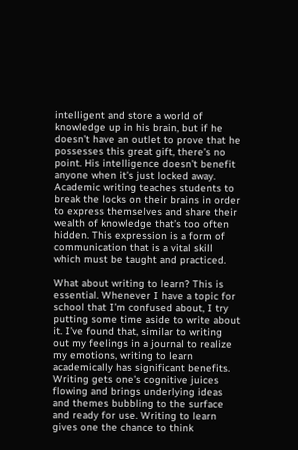intelligent and store a world of knowledge up in his brain, but if he doesn’t have an outlet to prove that he possesses this great gift, there’s no point. His intelligence doesn’t benefit anyone when it’s just locked away. Academic writing teaches students to break the locks on their brains in order to express themselves and share their wealth of knowledge that’s too often hidden. This expression is a form of communication that is a vital skill which must be taught and practiced.

What about writing to learn? This is essential. Whenever I have a topic for school that I’m confused about, I try putting some time aside to write about it. I’ve found that, similar to writing out my feelings in a journal to realize my emotions, writing to learn academically has significant benefits. Writing gets one’s cognitive juices flowing and brings underlying ideas and themes bubbling to the surface and ready for use. Writing to learn gives one the chance to think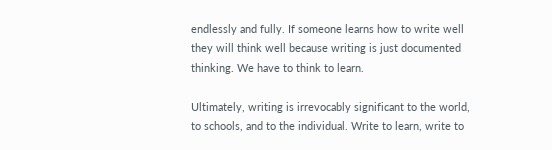endlessly and fully. If someone learns how to write well they will think well because writing is just documented thinking. We have to think to learn.

Ultimately, writing is irrevocably significant to the world, to schools, and to the individual. Write to learn, write to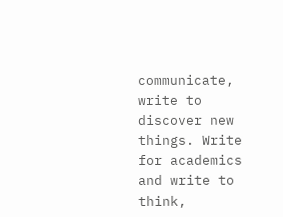communicate, write to discover new things. Write for academics and write to think,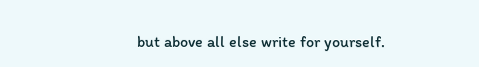but above all else write for yourself.